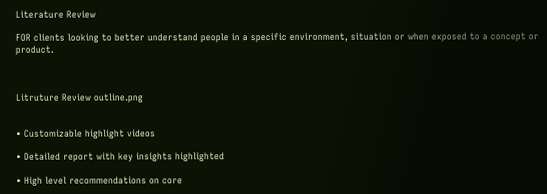Literature Review

FOR clients looking to better understand people in a specific environment, situation or when exposed to a concept or product.



Litruture Review outline.png


• Customizable highlight videos

• Detailed report with key insights highlighted

• High level recommendations on core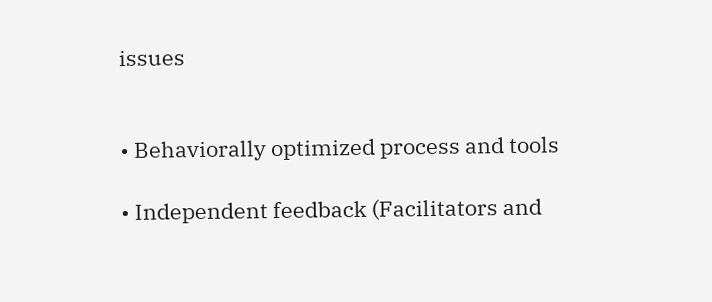issues


• Behaviorally optimized process and tools

• Independent feedback (Facilitators and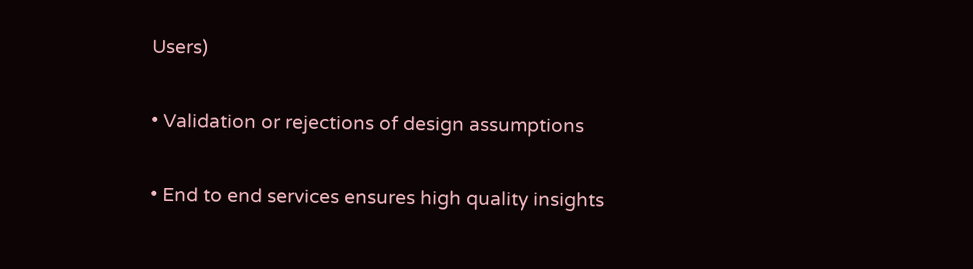Users)

• Validation or rejections of design assumptions

• End to end services ensures high quality insights